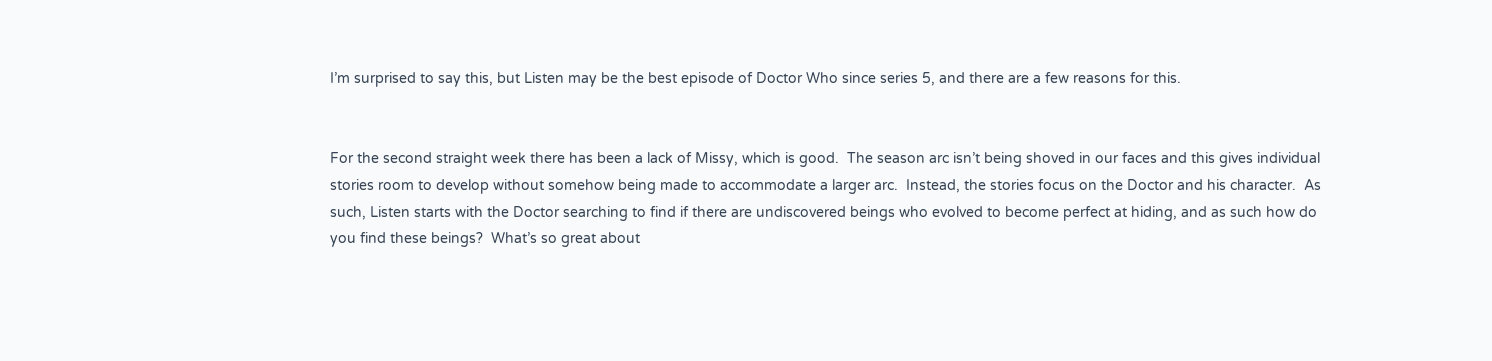I’m surprised to say this, but Listen may be the best episode of Doctor Who since series 5, and there are a few reasons for this.


For the second straight week there has been a lack of Missy, which is good.  The season arc isn’t being shoved in our faces and this gives individual stories room to develop without somehow being made to accommodate a larger arc.  Instead, the stories focus on the Doctor and his character.  As such, Listen starts with the Doctor searching to find if there are undiscovered beings who evolved to become perfect at hiding, and as such how do you find these beings?  What’s so great about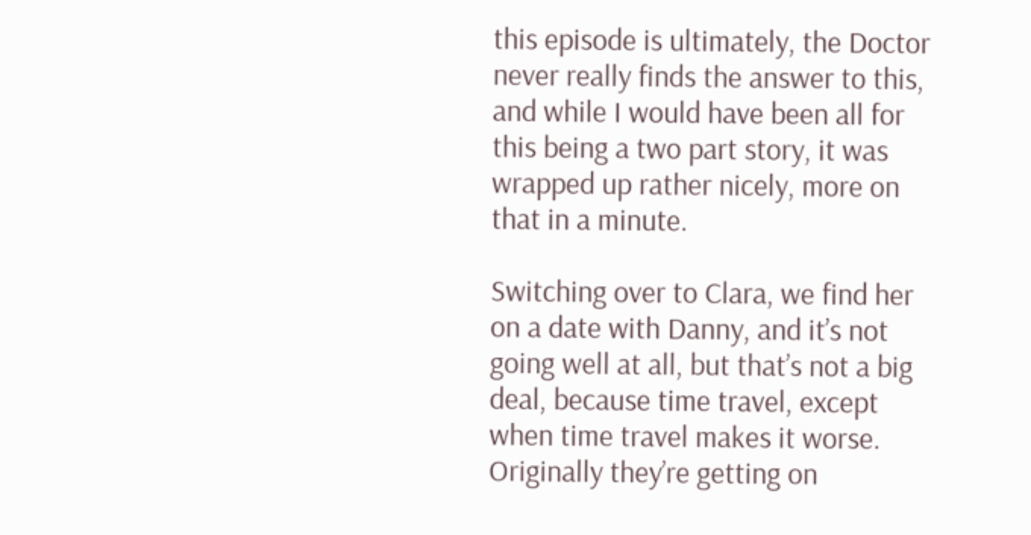this episode is ultimately, the Doctor never really finds the answer to this, and while I would have been all for this being a two part story, it was wrapped up rather nicely, more on that in a minute.

Switching over to Clara, we find her on a date with Danny, and it’s not going well at all, but that’s not a big deal, because time travel, except when time travel makes it worse.  Originally they’re getting on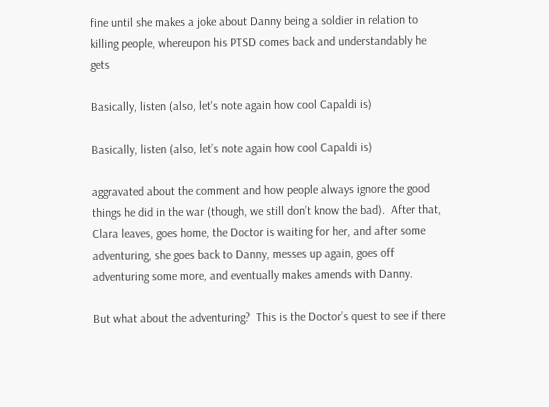fine until she makes a joke about Danny being a soldier in relation to killing people, whereupon his PTSD comes back and understandably he gets

Basically, listen (also, let's note again how cool Capaldi is)

Basically, listen (also, let’s note again how cool Capaldi is)

aggravated about the comment and how people always ignore the good things he did in the war (though, we still don’t know the bad).  After that, Clara leaves, goes home, the Doctor is waiting for her, and after some adventuring, she goes back to Danny, messes up again, goes off adventuring some more, and eventually makes amends with Danny.

But what about the adventuring?  This is the Doctor’s quest to see if there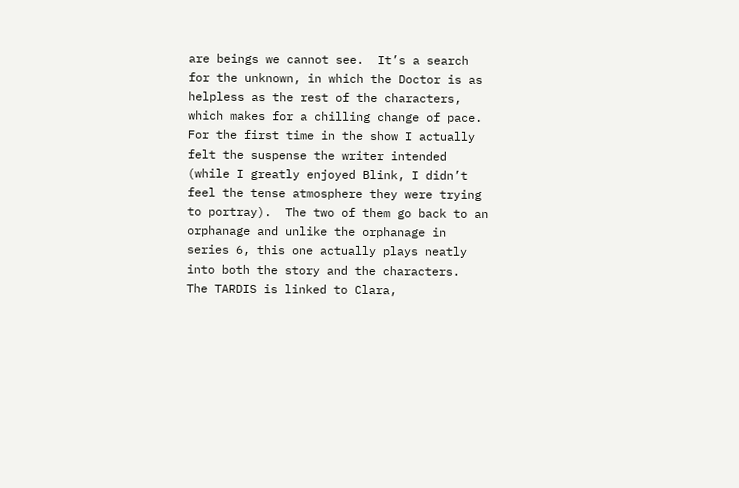are beings we cannot see.  It’s a search for the unknown, in which the Doctor is as helpless as the rest of the characters, which makes for a chilling change of pace.  For the first time in the show I actually felt the suspense the writer intended (while I greatly enjoyed Blink, I didn’t feel the tense atmosphere they were trying to portray).  The two of them go back to an orphanage and unlike the orphanage in series 6, this one actually plays neatly into both the story and the characters.  The TARDIS is linked to Clara,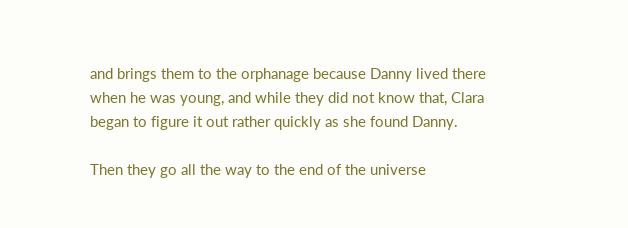and brings them to the orphanage because Danny lived there when he was young, and while they did not know that, Clara began to figure it out rather quickly as she found Danny.

Then they go all the way to the end of the universe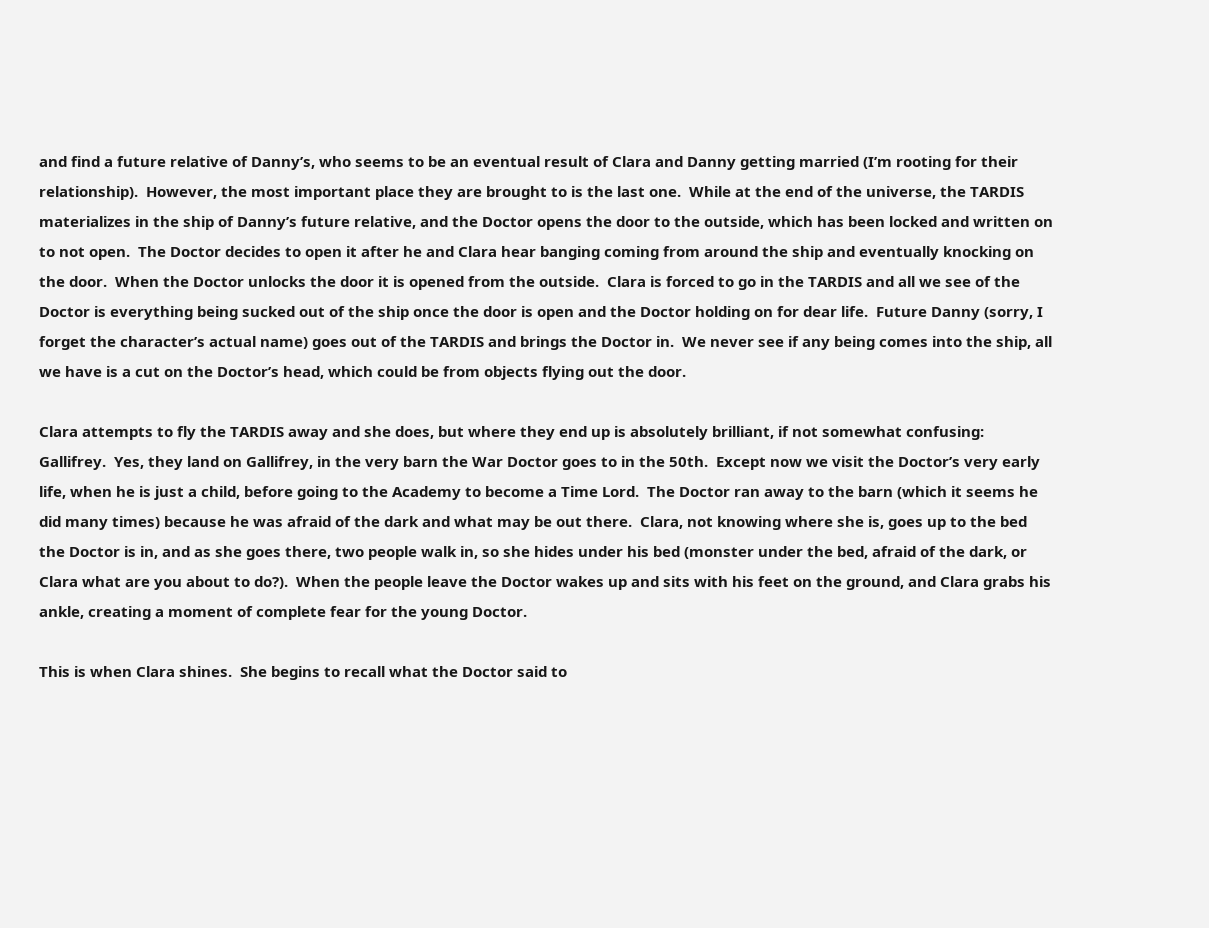and find a future relative of Danny’s, who seems to be an eventual result of Clara and Danny getting married (I’m rooting for their relationship).  However, the most important place they are brought to is the last one.  While at the end of the universe, the TARDIS materializes in the ship of Danny’s future relative, and the Doctor opens the door to the outside, which has been locked and written on to not open.  The Doctor decides to open it after he and Clara hear banging coming from around the ship and eventually knocking on the door.  When the Doctor unlocks the door it is opened from the outside.  Clara is forced to go in the TARDIS and all we see of the Doctor is everything being sucked out of the ship once the door is open and the Doctor holding on for dear life.  Future Danny (sorry, I forget the character’s actual name) goes out of the TARDIS and brings the Doctor in.  We never see if any being comes into the ship, all we have is a cut on the Doctor’s head, which could be from objects flying out the door.

Clara attempts to fly the TARDIS away and she does, but where they end up is absolutely brilliant, if not somewhat confusing: Gallifrey.  Yes, they land on Gallifrey, in the very barn the War Doctor goes to in the 50th.  Except now we visit the Doctor’s very early life, when he is just a child, before going to the Academy to become a Time Lord.  The Doctor ran away to the barn (which it seems he did many times) because he was afraid of the dark and what may be out there.  Clara, not knowing where she is, goes up to the bed the Doctor is in, and as she goes there, two people walk in, so she hides under his bed (monster under the bed, afraid of the dark, or Clara what are you about to do?).  When the people leave the Doctor wakes up and sits with his feet on the ground, and Clara grabs his ankle, creating a moment of complete fear for the young Doctor.

This is when Clara shines.  She begins to recall what the Doctor said to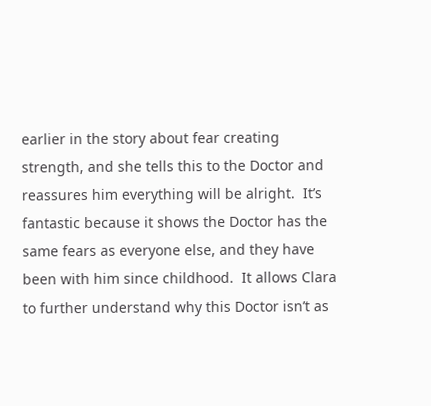earlier in the story about fear creating strength, and she tells this to the Doctor and reassures him everything will be alright.  It’s fantastic because it shows the Doctor has the same fears as everyone else, and they have been with him since childhood.  It allows Clara to further understand why this Doctor isn’t as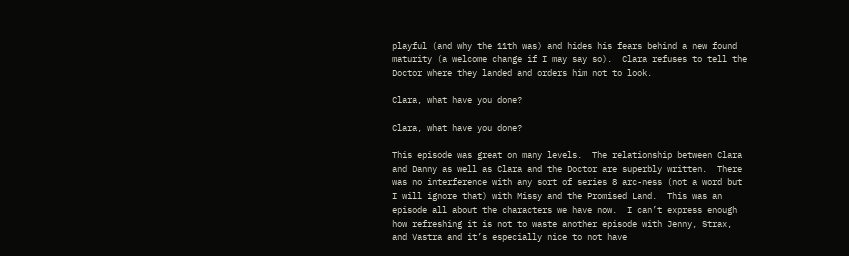playful (and why the 11th was) and hides his fears behind a new found maturity (a welcome change if I may say so).  Clara refuses to tell the Doctor where they landed and orders him not to look.

Clara, what have you done?

Clara, what have you done?

This episode was great on many levels.  The relationship between Clara and Danny as well as Clara and the Doctor are superbly written.  There was no interference with any sort of series 8 arc-ness (not a word but I will ignore that) with Missy and the Promised Land.  This was an episode all about the characters we have now.  I can’t express enough how refreshing it is not to waste another episode with Jenny, Strax, and Vastra and it’s especially nice to not have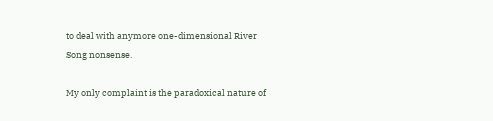to deal with anymore one-dimensional River Song nonsense.

My only complaint is the paradoxical nature of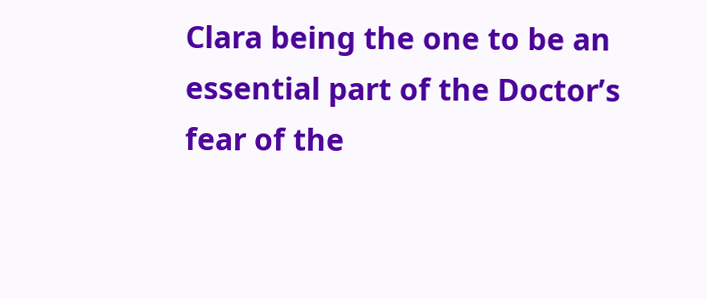Clara being the one to be an essential part of the Doctor’s fear of the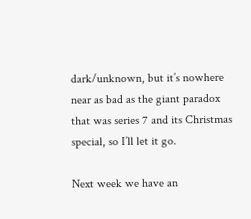dark/unknown, but it’s nowhere near as bad as the giant paradox that was series 7 and its Christmas special, so I’ll let it go.

Next week we have an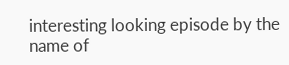interesting looking episode by the name of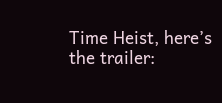Time Heist, here’s the trailer: